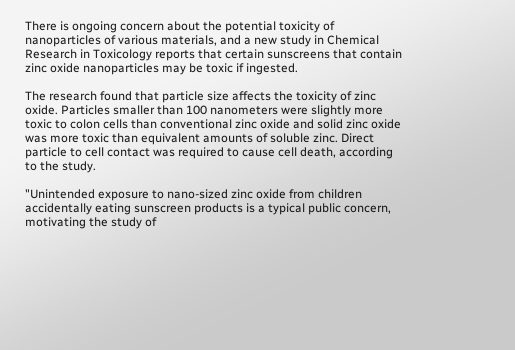There is ongoing concern about the potential toxicity of nanoparticles of various materials, and a new study in Chemical Research in Toxicology reports that certain sunscreens that contain zinc oxide nanoparticles may be toxic if ingested.

The research found that particle size affects the toxicity of zinc oxide. Particles smaller than 100 nanometers were slightly more toxic to colon cells than conventional zinc oxide and solid zinc oxide was more toxic than equivalent amounts of soluble zinc. Direct particle to cell contact was required to cause cell death, according to the study.

"Unintended exposure to nano-sized zinc oxide from children accidentally eating sunscreen products is a typical public concern, motivating the study of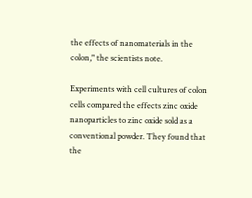the effects of nanomaterials in the colon," the scientists note.

Experiments with cell cultures of colon cells compared the effects zinc oxide nanoparticles to zinc oxide sold as a conventional powder. They found that the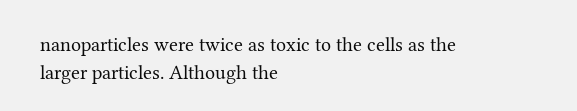nanoparticles were twice as toxic to the cells as the larger particles. Although the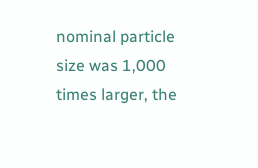nominal particle size was 1,000 times larger, the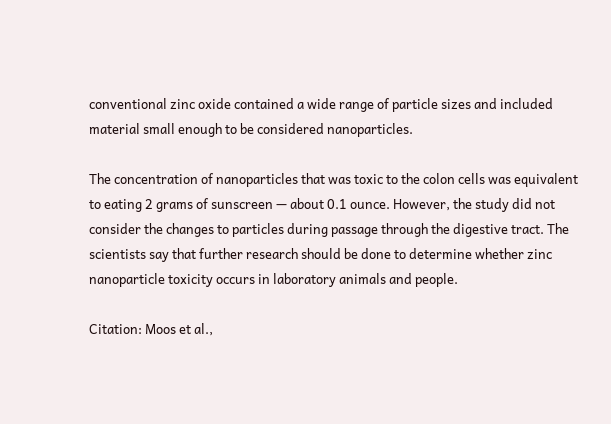conventional zinc oxide contained a wide range of particle sizes and included material small enough to be considered nanoparticles.

The concentration of nanoparticles that was toxic to the colon cells was equivalent to eating 2 grams of sunscreen — about 0.1 ounce. However, the study did not consider the changes to particles during passage through the digestive tract. The scientists say that further research should be done to determine whether zinc nanoparticle toxicity occurs in laboratory animals and people.

Citation: Moos et al.,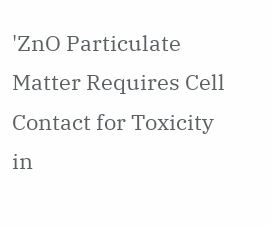'ZnO Particulate Matter Requires Cell Contact for Toxicity in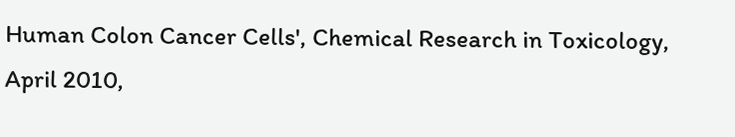Human Colon Cancer Cells', Chemical Research in Toxicology, April 2010,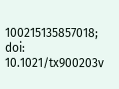100215135857018; doi: 10.1021/tx900203v